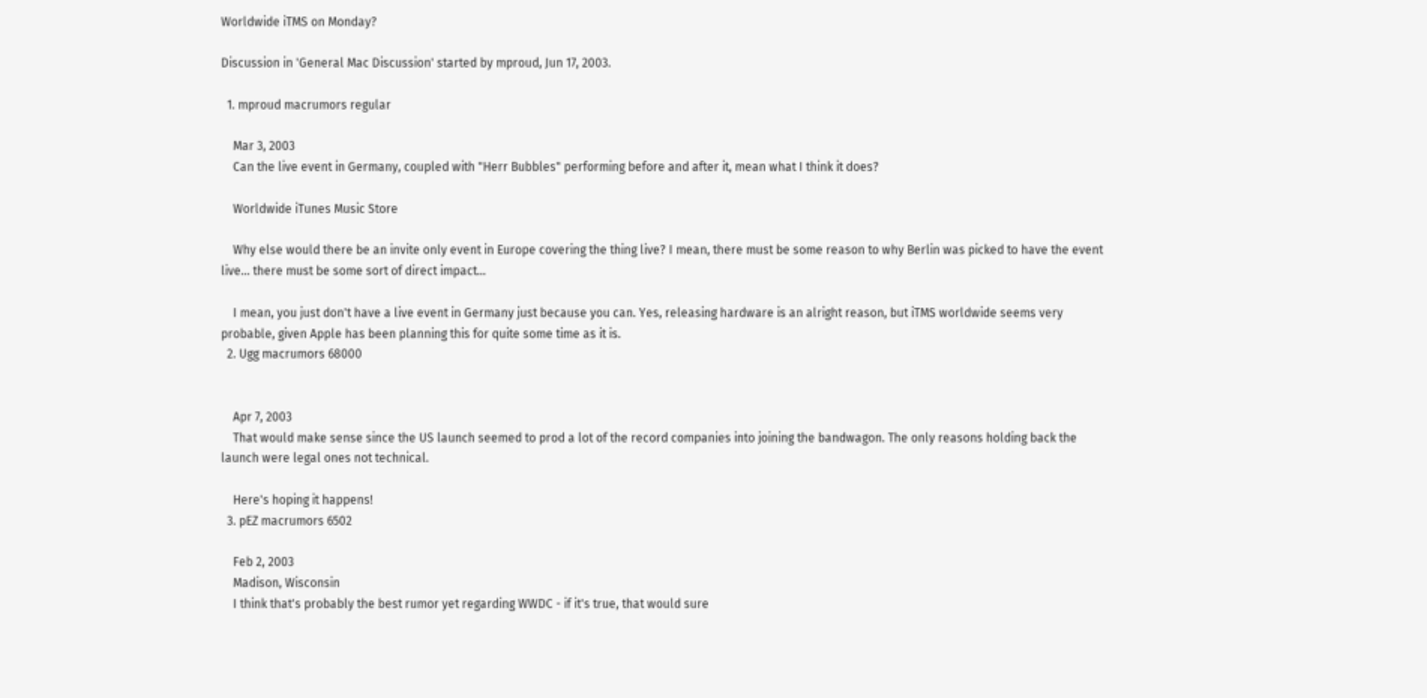Worldwide iTMS on Monday?

Discussion in 'General Mac Discussion' started by mproud, Jun 17, 2003.

  1. mproud macrumors regular

    Mar 3, 2003
    Can the live event in Germany, coupled with "Herr Bubbles" performing before and after it, mean what I think it does?

    Worldwide iTunes Music Store

    Why else would there be an invite only event in Europe covering the thing live? I mean, there must be some reason to why Berlin was picked to have the event live... there must be some sort of direct impact...

    I mean, you just don't have a live event in Germany just because you can. Yes, releasing hardware is an alright reason, but iTMS worldwide seems very probable, given Apple has been planning this for quite some time as it is.
  2. Ugg macrumors 68000


    Apr 7, 2003
    That would make sense since the US launch seemed to prod a lot of the record companies into joining the bandwagon. The only reasons holding back the launch were legal ones not technical.

    Here's hoping it happens!
  3. pEZ macrumors 6502

    Feb 2, 2003
    Madison, Wisconsin
    I think that's probably the best rumor yet regarding WWDC - if it's true, that would sure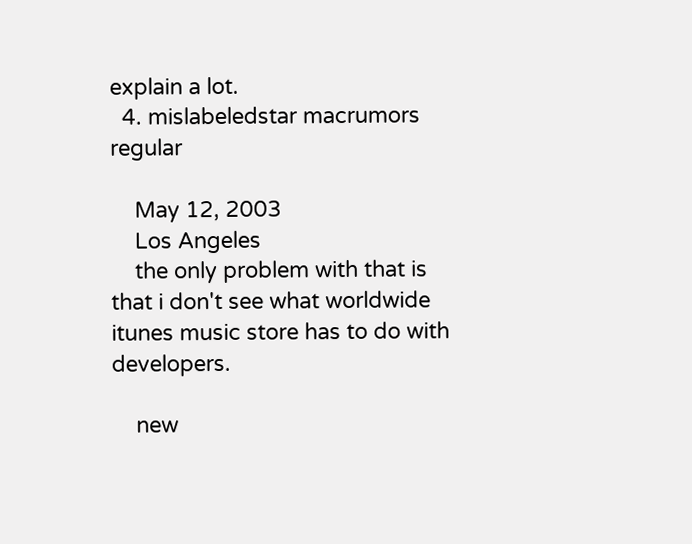explain a lot.
  4. mislabeledstar macrumors regular

    May 12, 2003
    Los Angeles
    the only problem with that is that i don't see what worldwide itunes music store has to do with developers.

    new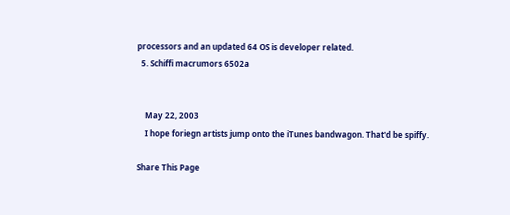processors and an updated 64 OS is developer related.
  5. Schiffi macrumors 6502a


    May 22, 2003
    I hope foriegn artists jump onto the iTunes bandwagon. That'd be spiffy.

Share This Page